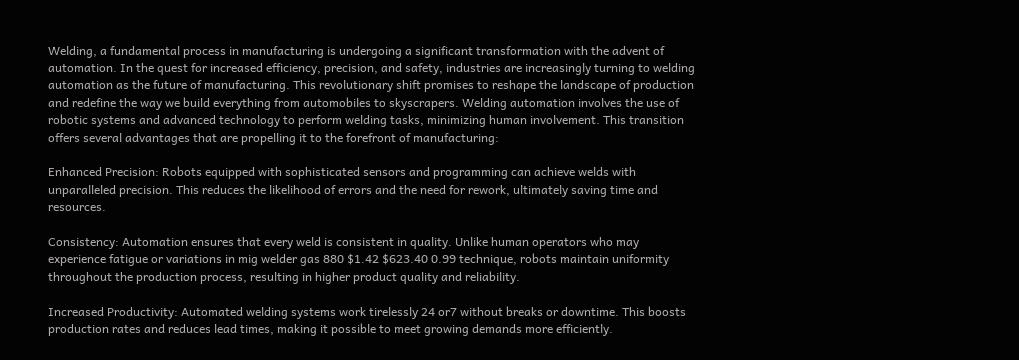Welding, a fundamental process in manufacturing is undergoing a significant transformation with the advent of automation. In the quest for increased efficiency, precision, and safety, industries are increasingly turning to welding automation as the future of manufacturing. This revolutionary shift promises to reshape the landscape of production and redefine the way we build everything from automobiles to skyscrapers. Welding automation involves the use of robotic systems and advanced technology to perform welding tasks, minimizing human involvement. This transition offers several advantages that are propelling it to the forefront of manufacturing:

Enhanced Precision: Robots equipped with sophisticated sensors and programming can achieve welds with unparalleled precision. This reduces the likelihood of errors and the need for rework, ultimately saving time and resources.

Consistency: Automation ensures that every weld is consistent in quality. Unlike human operators who may experience fatigue or variations in mig welder gas 880 $1.42 $623.40 0.99 technique, robots maintain uniformity throughout the production process, resulting in higher product quality and reliability.

Increased Productivity: Automated welding systems work tirelessly 24 or7 without breaks or downtime. This boosts production rates and reduces lead times, making it possible to meet growing demands more efficiently.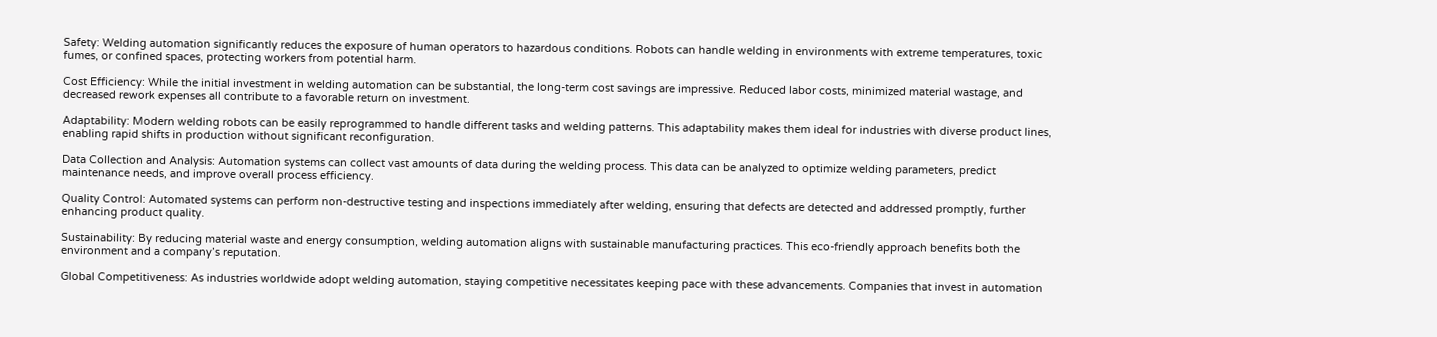Safety: Welding automation significantly reduces the exposure of human operators to hazardous conditions. Robots can handle welding in environments with extreme temperatures, toxic fumes, or confined spaces, protecting workers from potential harm.

Cost Efficiency: While the initial investment in welding automation can be substantial, the long-term cost savings are impressive. Reduced labor costs, minimized material wastage, and decreased rework expenses all contribute to a favorable return on investment.

Adaptability: Modern welding robots can be easily reprogrammed to handle different tasks and welding patterns. This adaptability makes them ideal for industries with diverse product lines, enabling rapid shifts in production without significant reconfiguration.

Data Collection and Analysis: Automation systems can collect vast amounts of data during the welding process. This data can be analyzed to optimize welding parameters, predict maintenance needs, and improve overall process efficiency.

Quality Control: Automated systems can perform non-destructive testing and inspections immediately after welding, ensuring that defects are detected and addressed promptly, further enhancing product quality.

Sustainability: By reducing material waste and energy consumption, welding automation aligns with sustainable manufacturing practices. This eco-friendly approach benefits both the environment and a company’s reputation.

Global Competitiveness: As industries worldwide adopt welding automation, staying competitive necessitates keeping pace with these advancements. Companies that invest in automation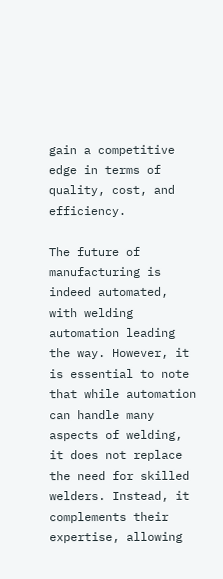gain a competitive edge in terms of quality, cost, and efficiency.

The future of manufacturing is indeed automated, with welding automation leading the way. However, it is essential to note that while automation can handle many aspects of welding, it does not replace the need for skilled welders. Instead, it complements their expertise, allowing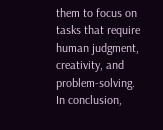them to focus on tasks that require human judgment, creativity, and problem-solving. In conclusion,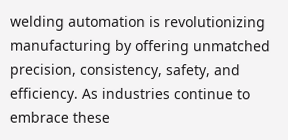welding automation is revolutionizing manufacturing by offering unmatched precision, consistency, safety, and efficiency. As industries continue to embrace these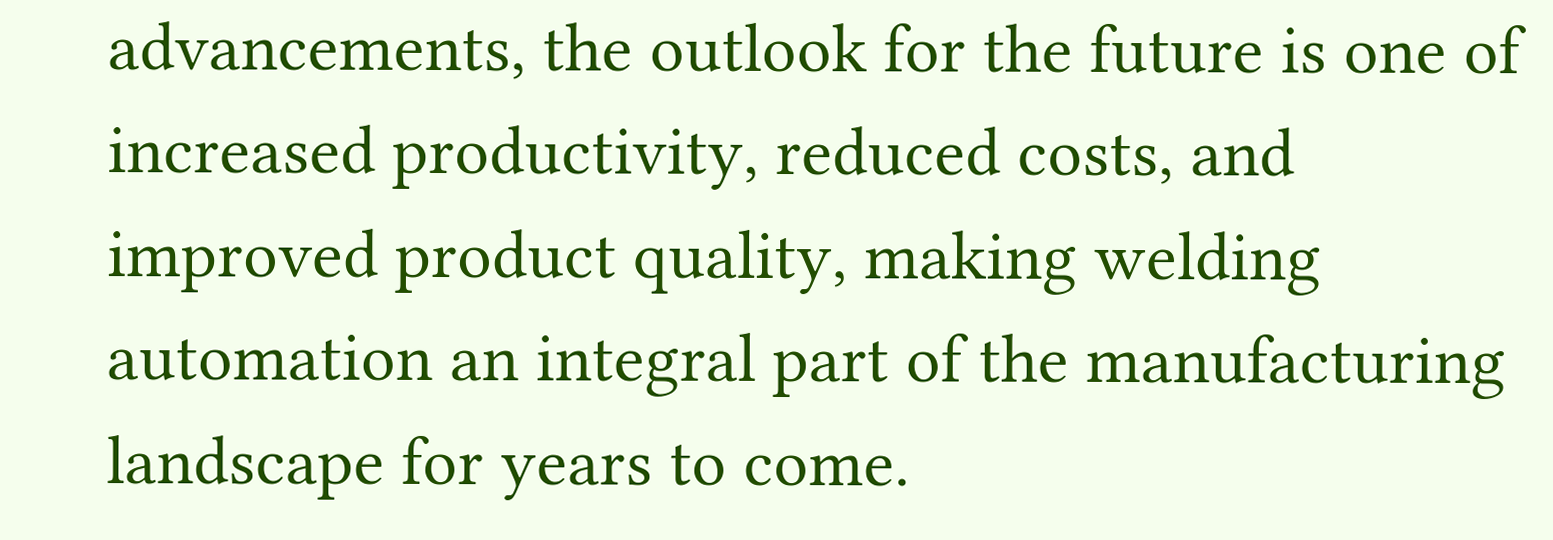advancements, the outlook for the future is one of increased productivity, reduced costs, and improved product quality, making welding automation an integral part of the manufacturing landscape for years to come.